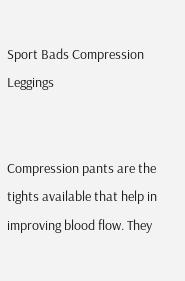Sport Bads Compression Leggings


Compression pants are the tights available that help in improving blood flow. They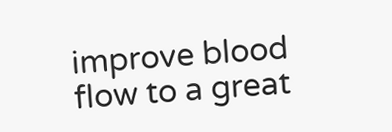improve blood flow to a great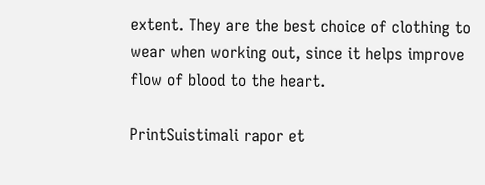extent. They are the best choice of clothing to wear when working out, since it helps improve flow of blood to the heart.

PrintSuistimali rapor et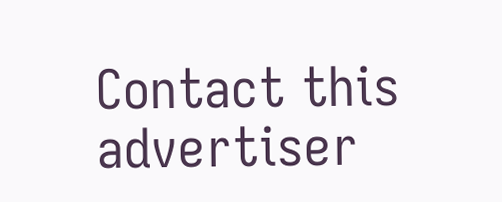Contact this advertiser